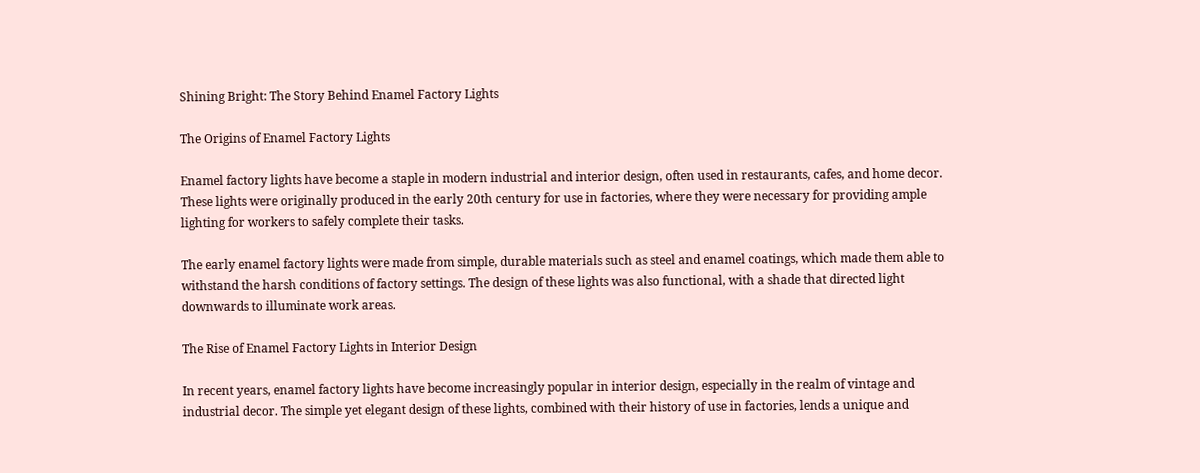Shining Bright: The Story Behind Enamel Factory Lights

The Origins of Enamel Factory Lights

Enamel factory lights have become a staple in modern industrial and interior design, often used in restaurants, cafes, and home decor. These lights were originally produced in the early 20th century for use in factories, where they were necessary for providing ample lighting for workers to safely complete their tasks.

The early enamel factory lights were made from simple, durable materials such as steel and enamel coatings, which made them able to withstand the harsh conditions of factory settings. The design of these lights was also functional, with a shade that directed light downwards to illuminate work areas.

The Rise of Enamel Factory Lights in Interior Design

In recent years, enamel factory lights have become increasingly popular in interior design, especially in the realm of vintage and industrial decor. The simple yet elegant design of these lights, combined with their history of use in factories, lends a unique and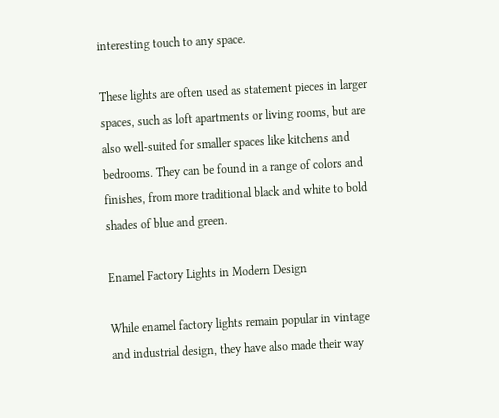interesting touch to any space.

These lights are often used as statement pieces in larger spaces, such as loft apartments or living rooms, but are also well-suited for smaller spaces like kitchens and bedrooms. They can be found in a range of colors and finishes, from more traditional black and white to bold shades of blue and green.

Enamel Factory Lights in Modern Design

While enamel factory lights remain popular in vintage and industrial design, they have also made their way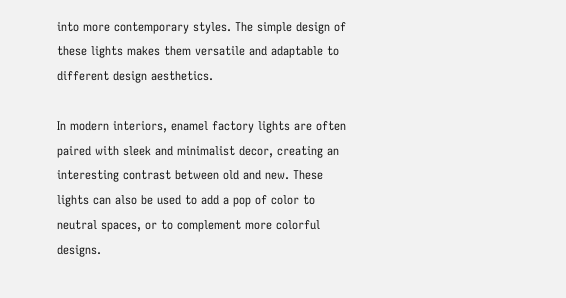into more contemporary styles. The simple design of these lights makes them versatile and adaptable to different design aesthetics.

In modern interiors, enamel factory lights are often paired with sleek and minimalist decor, creating an interesting contrast between old and new. These lights can also be used to add a pop of color to neutral spaces, or to complement more colorful designs.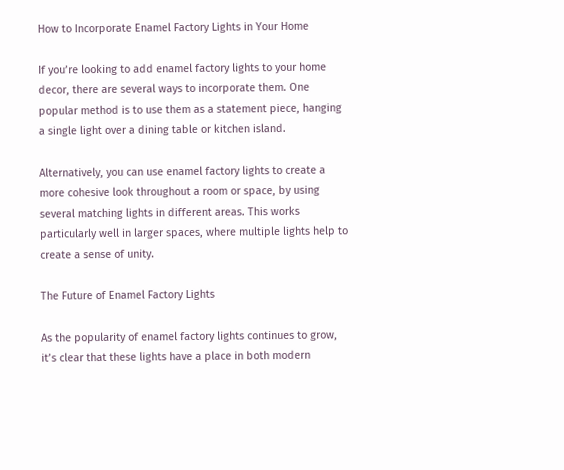How to Incorporate Enamel Factory Lights in Your Home

If you’re looking to add enamel factory lights to your home decor, there are several ways to incorporate them. One popular method is to use them as a statement piece, hanging a single light over a dining table or kitchen island.

Alternatively, you can use enamel factory lights to create a more cohesive look throughout a room or space, by using several matching lights in different areas. This works particularly well in larger spaces, where multiple lights help to create a sense of unity.

The Future of Enamel Factory Lights

As the popularity of enamel factory lights continues to grow, it’s clear that these lights have a place in both modern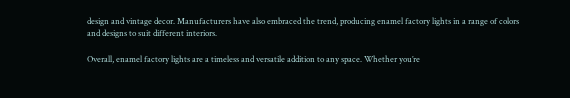design and vintage decor. Manufacturers have also embraced the trend, producing enamel factory lights in a range of colors and designs to suit different interiors.

Overall, enamel factory lights are a timeless and versatile addition to any space. Whether you’re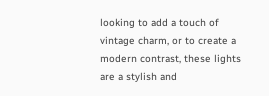looking to add a touch of vintage charm, or to create a modern contrast, these lights are a stylish and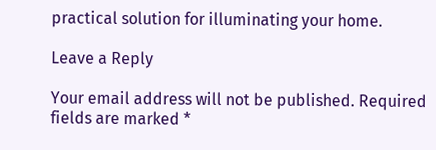practical solution for illuminating your home.

Leave a Reply

Your email address will not be published. Required fields are marked *